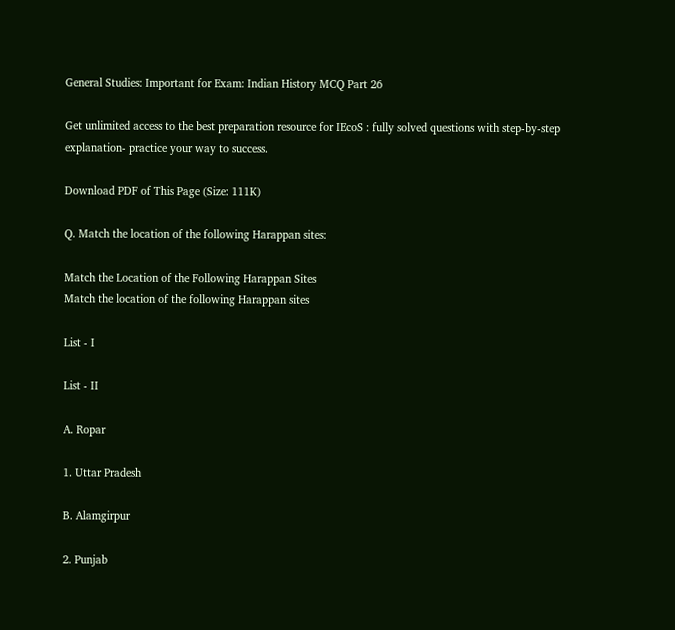General Studies: Important for Exam: Indian History MCQ Part 26

Get unlimited access to the best preparation resource for IEcoS : fully solved questions with step-by-step explanation- practice your way to success.

Download PDF of This Page (Size: 111K)

Q. Match the location of the following Harappan sites:

Match the Location of the Following Harappan Sites
Match the location of the following Harappan sites

List - I

List - II

A. Ropar

1. Uttar Pradesh

B. Alamgirpur

2. Punjab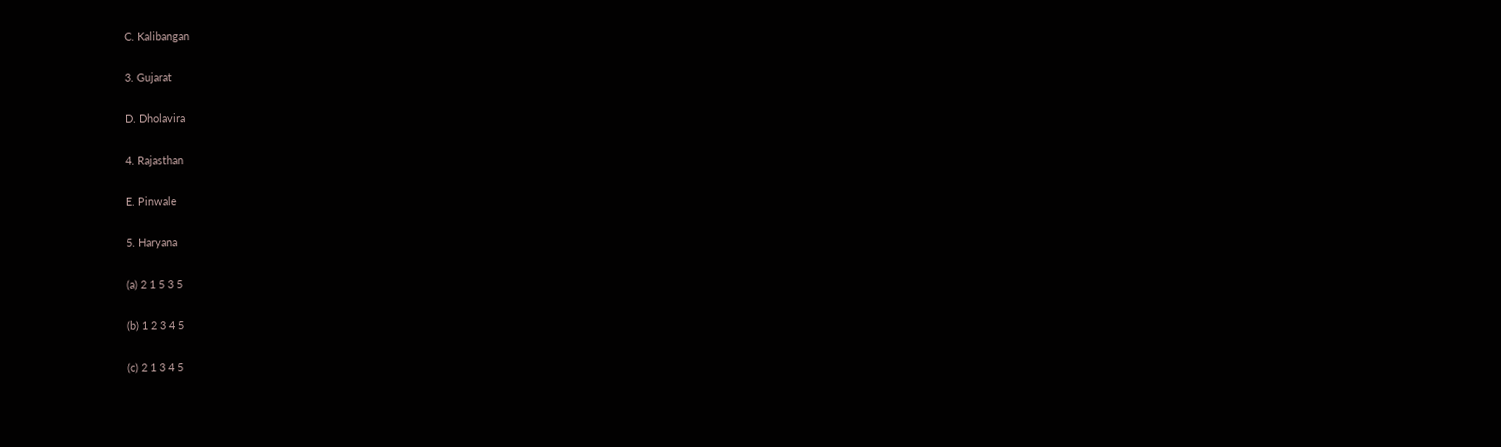C. Kalibangan

3. Gujarat

D. Dholavira

4. Rajasthan

E. Pinwale

5. Haryana

(a) 2 1 5 3 5

(b) 1 2 3 4 5

(c) 2 1 3 4 5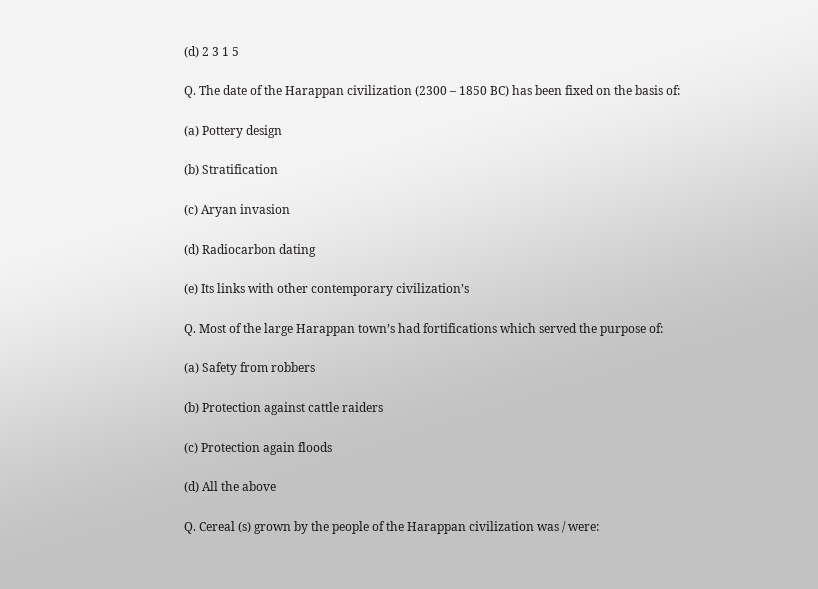(d) 2 3 1 5

Q. The date of the Harappan civilization (2300 – 1850 BC) has been fixed on the basis of:

(a) Pottery design

(b) Stratification

(c) Aryan invasion

(d) Radiocarbon dating

(e) Its links with other contemporary civilization’s

Q. Most of the large Harappan town’s had fortifications which served the purpose of:

(a) Safety from robbers

(b) Protection against cattle raiders

(c) Protection again floods

(d) All the above

Q. Cereal (s) grown by the people of the Harappan civilization was / were: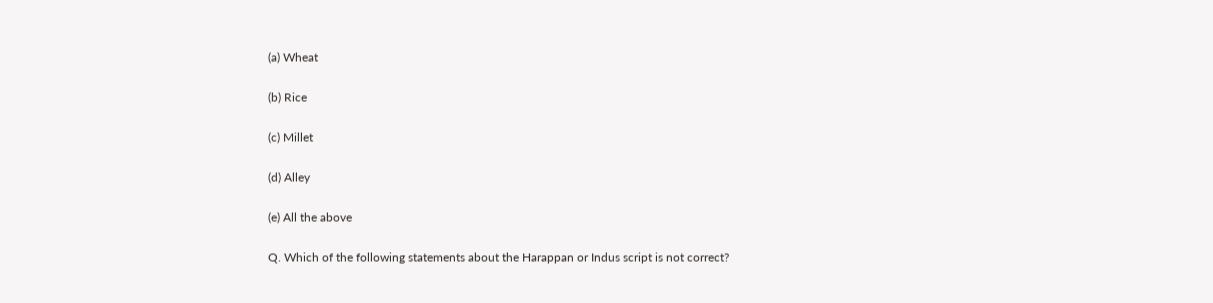(a) Wheat

(b) Rice

(c) Millet

(d) Alley

(e) All the above

Q. Which of the following statements about the Harappan or Indus script is not correct?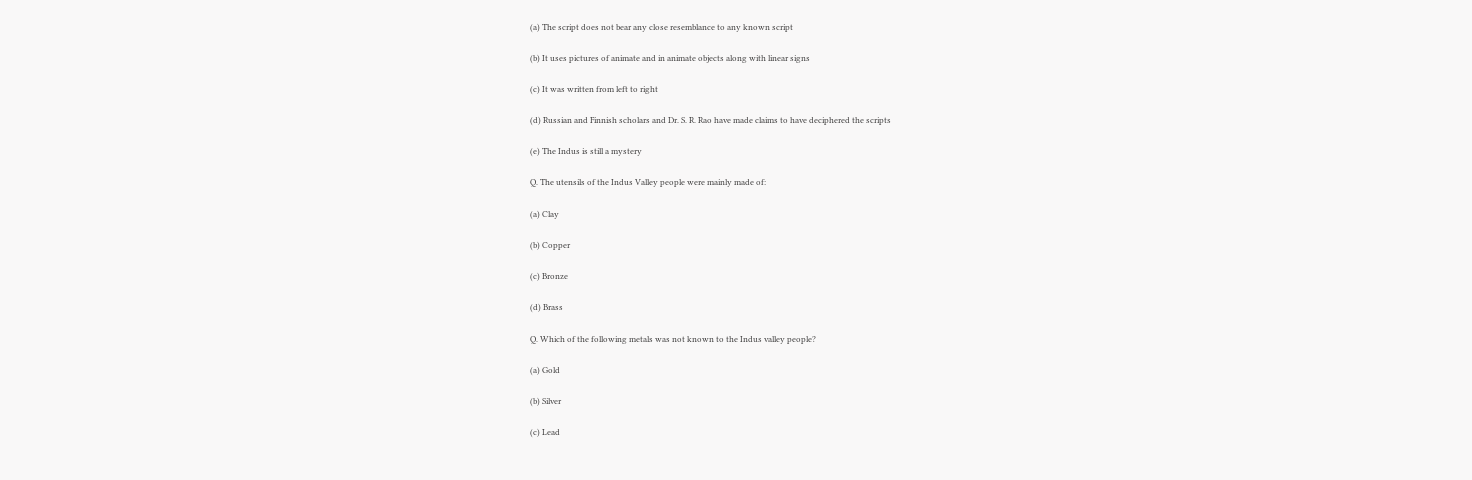(a) The script does not bear any close resemblance to any known script

(b) It uses pictures of animate and in animate objects along with linear signs

(c) It was written from left to right

(d) Russian and Finnish scholars and Dr. S. R. Rao have made claims to have deciphered the scripts

(e) The Indus is still a mystery

Q. The utensils of the Indus Valley people were mainly made of:

(a) Clay

(b) Copper

(c) Bronze

(d) Brass

Q. Which of the following metals was not known to the Indus valley people?

(a) Gold

(b) Silver

(c) Lead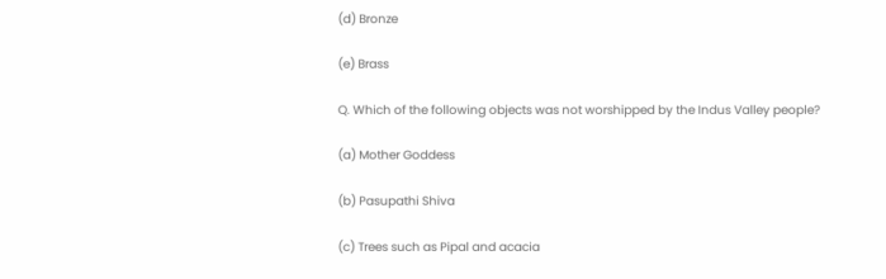(d) Bronze

(e) Brass

Q. Which of the following objects was not worshipped by the Indus Valley people?

(a) Mother Goddess

(b) Pasupathi Shiva

(c) Trees such as Pipal and acacia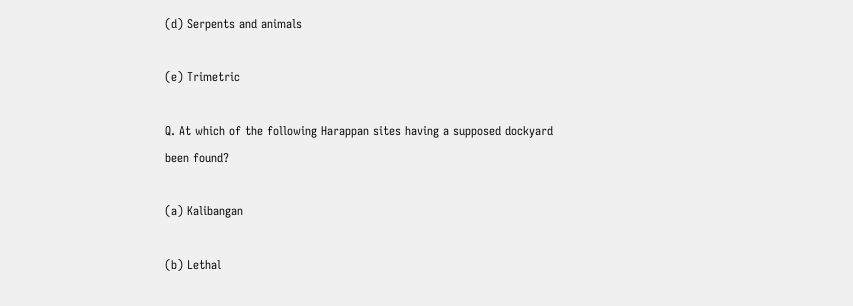(d) Serpents and animals

(e) Trimetric

Q. At which of the following Harappan sites having a supposed dockyard been found?

(a) Kalibangan

(b) Lethal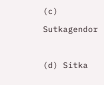(c) Sutkagendor

(d) Sitka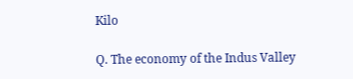Kilo

Q. The economy of the Indus Valley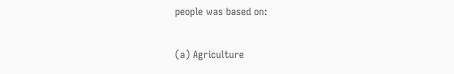people was based on:

(a) Agriculture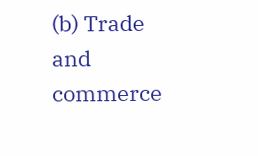(b) Trade and commerce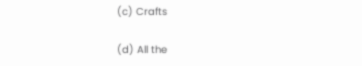(c) Crafts

(d) All the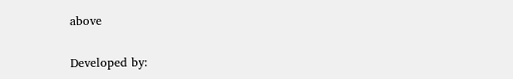above

Developed by: